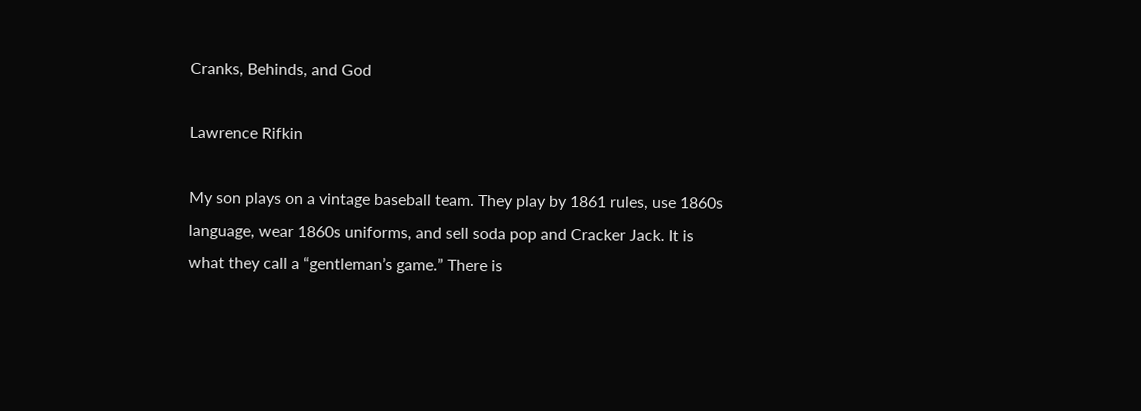Cranks, Behinds, and God

Lawrence Rifkin

My son plays on a vintage baseball team. They play by 1861 rules, use 1860s language, wear 1860s uniforms, and sell soda pop and Cracker Jack. It is what they call a “gentleman’s game.” There is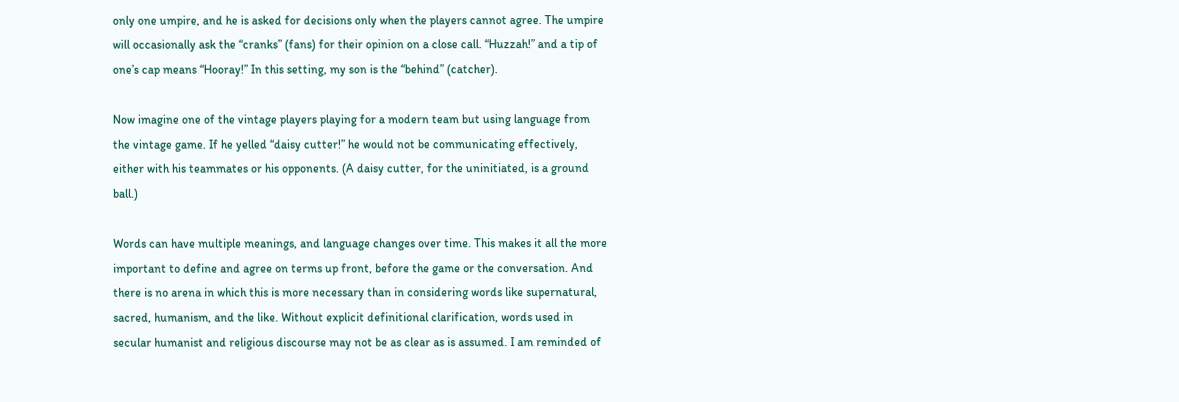only one umpire, and he is asked for decisions only when the players cannot agree. The umpire will occasionally ask the “cranks” (fans) for their opinion on a close call. “Huzzah!” and a tip of one’s cap means “Hooray!” In this setting, my son is the “behind” (catcher).

Now imagine one of the vintage players playing for a modern team but using language from the vintage game. If he yelled “daisy cutter!” he would not be communicating effectively, either with his teammates or his opponents. (A daisy cutter, for the uninitiated, is a ground ball.)

Words can have multiple meanings, and language changes over time. This makes it all the more important to define and agree on terms up front, before the game or the conversation. And there is no arena in which this is more necessary than in considering words like supernatural, sacred, humanism, and the like. Without explicit definitional clarification, words used in secular humanist and religious discourse may not be as clear as is assumed. I am reminded of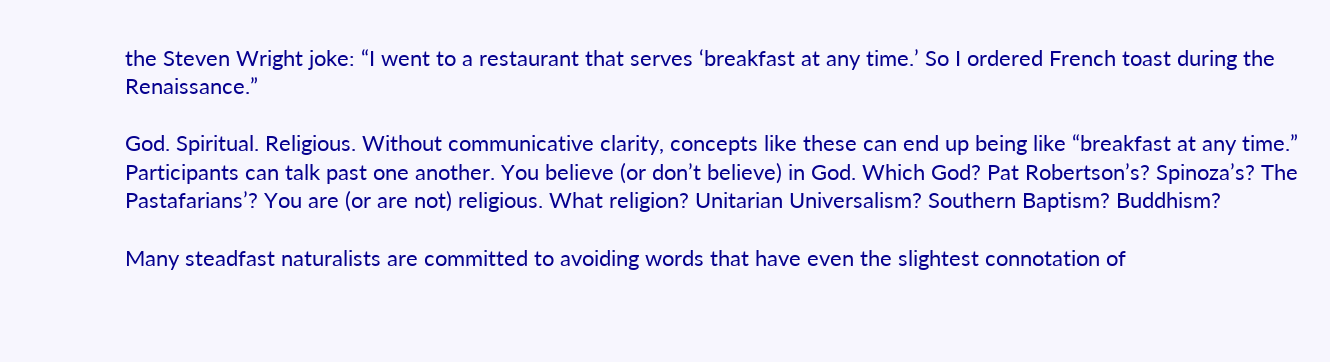the Steven Wright joke: “I went to a restaurant that serves ‘breakfast at any time.’ So I ordered French toast during the Renaissance.”

God. Spiritual. Religious. Without communicative clarity, concepts like these can end up being like “breakfast at any time.” Participants can talk past one another. You believe (or don’t believe) in God. Which God? Pat Robertson’s? Spinoza’s? The Pastafarians’? You are (or are not) religious. What religion? Unitarian Universalism? Southern Baptism? Buddhism?

Many steadfast naturalists are committed to avoiding words that have even the slightest connotation of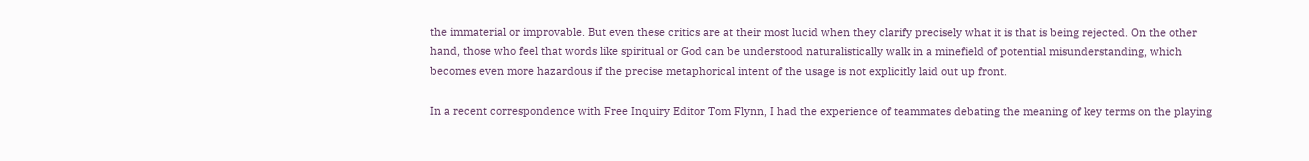the immaterial or improvable. But even these critics are at their most lucid when they clarify precisely what it is that is being rejected. On the other hand, those who feel that words like spiritual or God can be understood naturalistically walk in a minefield of potential misunderstanding, which becomes even more hazardous if the precise metaphorical intent of the usage is not explicitly laid out up front.

In a recent correspondence with Free Inquiry Editor Tom Flynn, I had the experience of teammates debating the meaning of key terms on the playing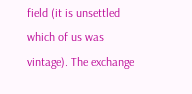field (it is unsettled which of us was vintage). The exchange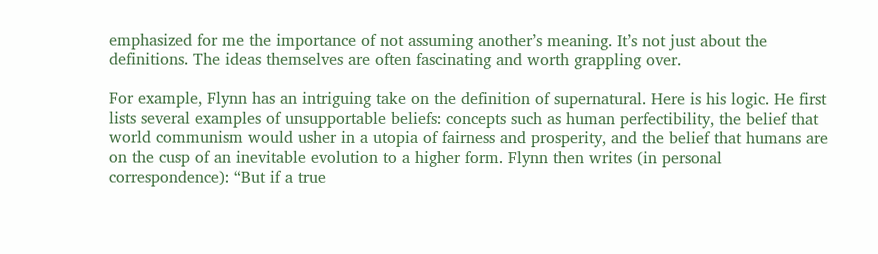emphasized for me the importance of not assuming another’s meaning. It’s not just about the definitions. The ideas themselves are often fascinating and worth grappling over.

For example, Flynn has an intriguing take on the definition of supernatural. Here is his logic. He first lists several examples of unsupportable beliefs: concepts such as human perfectibility, the belief that world communism would usher in a utopia of fairness and prosperity, and the belief that humans are on the cusp of an inevitable evolution to a higher form. Flynn then writes (in personal correspondence): “But if a true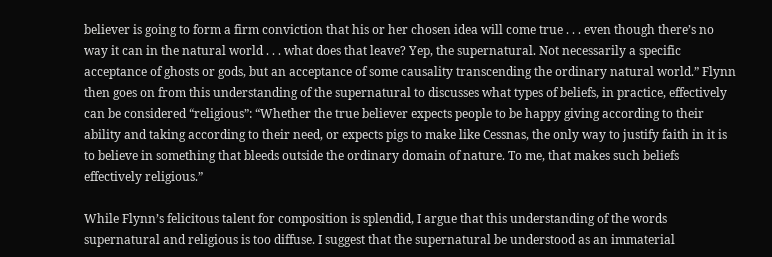believer is going to form a firm conviction that his or her chosen idea will come true . . . even though there’s no way it can in the natural world . . . what does that leave? Yep, the supernatural. Not necessarily a specific acceptance of ghosts or gods, but an acceptance of some causality transcending the ordinary natural world.” Flynn then goes on from this understanding of the supernatural to discusses what types of beliefs, in practice, effectively can be considered “religious”: “Whether the true believer expects people to be happy giving according to their ability and taking according to their need, or expects pigs to make like Cessnas, the only way to justify faith in it is to believe in something that bleeds outside the ordinary domain of nature. To me, that makes such beliefs effectively religious.”

While Flynn’s felicitous talent for composition is splendid, I argue that this understanding of the words supernatural and religious is too diffuse. I suggest that the supernatural be understood as an immaterial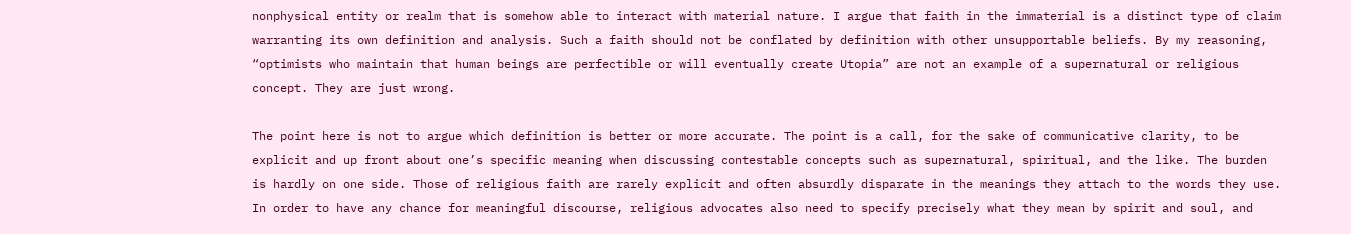nonphysical entity or realm that is somehow able to interact with material nature. I argue that faith in the immaterial is a distinct type of claim warranting its own definition and analysis. Such a faith should not be conflated by definition with other unsupportable beliefs. By my reasoning, “optimists who maintain that human beings are perfectible or will eventually create Utopia” are not an example of a supernatural or religious concept. They are just wrong.

The point here is not to argue which definition is better or more accurate. The point is a call, for the sake of communicative clarity, to be explicit and up front about one’s specific meaning when discussing contestable concepts such as supernatural, spiritual, and the like. The burden is hardly on one side. Those of religious faith are rarely explicit and often absurdly disparate in the meanings they attach to the words they use. In order to have any chance for meaningful discourse, religious advocates also need to specify precisely what they mean by spirit and soul, and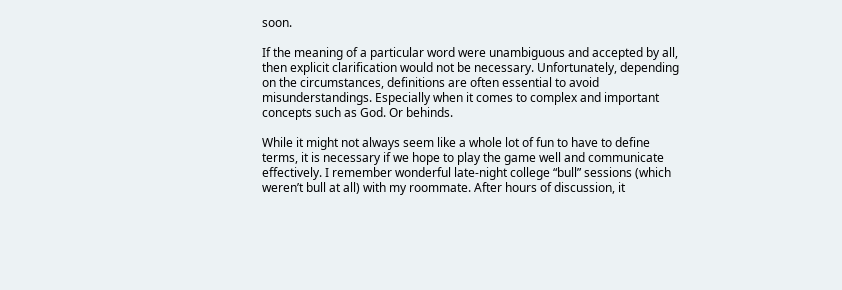soon.

If the meaning of a particular word were unambiguous and accepted by all, then explicit clarification would not be necessary. Unfortunately, depending on the circumstances, definitions are often essential to avoid misunderstandings. Especially when it comes to complex and important concepts such as God. Or behinds.

While it might not always seem like a whole lot of fun to have to define terms, it is necessary if we hope to play the game well and communicate effectively. I remember wonderful late-night college “bull” sessions (which weren’t bull at all) with my roommate. After hours of discussion, it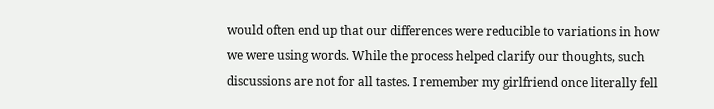would often end up that our differences were reducible to variations in how we were using words. While the process helped clarify our thoughts, such discussions are not for all tastes. I remember my girlfriend once literally fell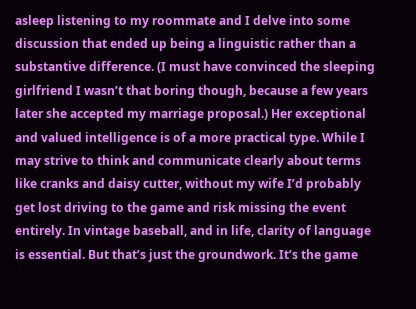asleep listening to my roommate and I delve into some discussion that ended up being a linguistic rather than a substantive difference. (I must have convinced the sleeping girlfriend I wasn’t that boring though, because a few years later she accepted my marriage proposal.) Her exceptional and valued intelligence is of a more practical type. While I may strive to think and communicate clearly about terms like cranks and daisy cutter, without my wife I’d probably get lost driving to the game and risk missing the event entirely. In vintage baseball, and in life, clarity of language is essential. But that’s just the groundwork. It’s the game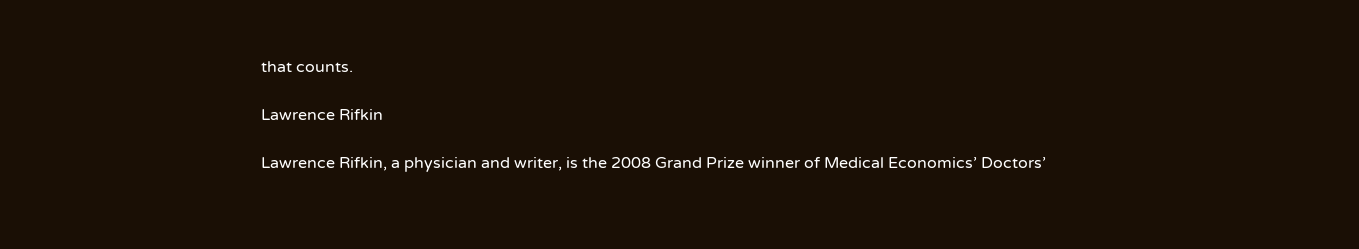that counts.

Lawrence Rifkin

Lawrence Rifkin, a physician and writer, is the 2008 Grand Prize winner of Medical Economics’ Doctors’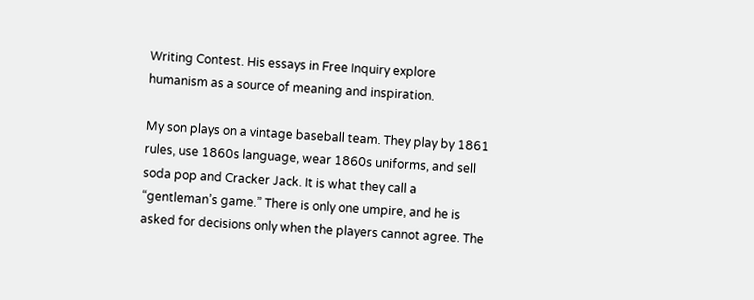Writing Contest. His essays in Free Inquiry explore humanism as a source of meaning and inspiration.

My son plays on a vintage baseball team. They play by 1861 rules, use 1860s language, wear 1860s uniforms, and sell soda pop and Cracker Jack. It is what they call a “gentleman’s game.” There is only one umpire, and he is asked for decisions only when the players cannot agree. The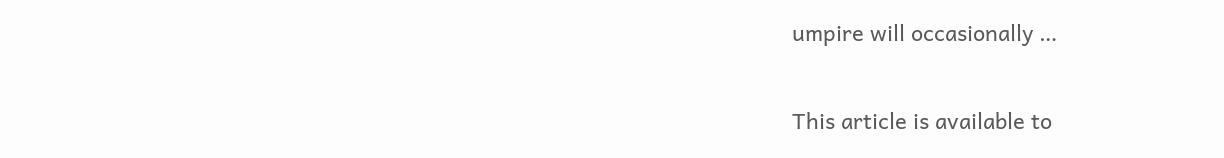umpire will occasionally …

This article is available to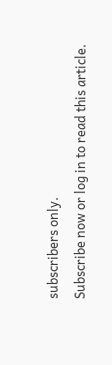subscribers only.
Subscribe now or log in to read this article.